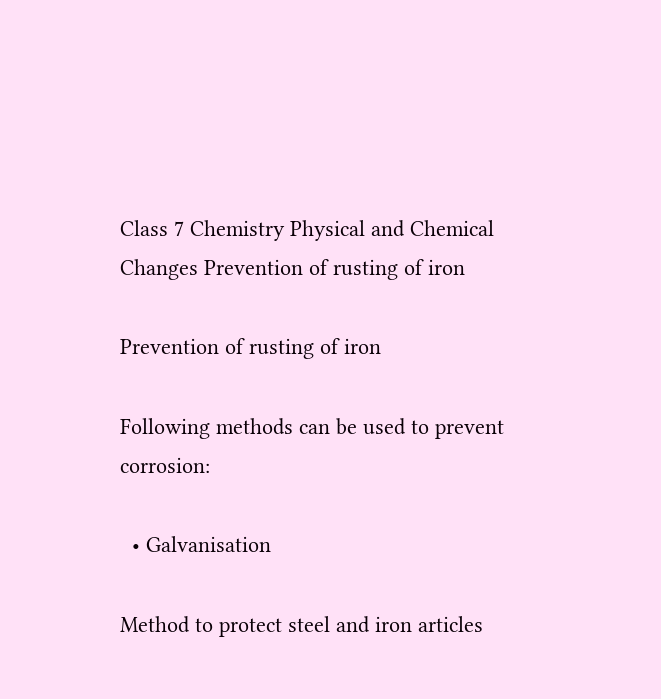Class 7 Chemistry Physical and Chemical Changes Prevention of rusting of iron

Prevention of rusting of iron

Following methods can be used to prevent corrosion:

  • Galvanisation

Method to protect steel and iron articles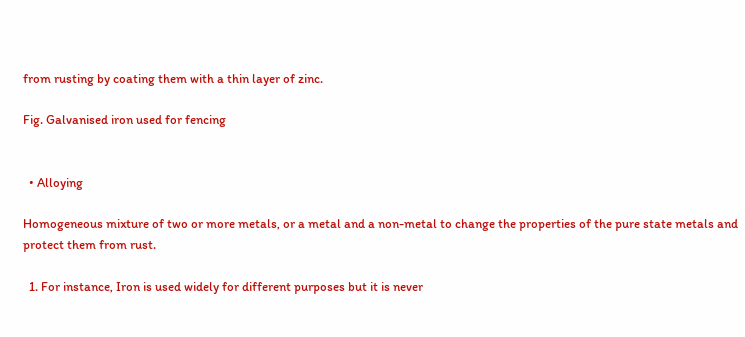from rusting by coating them with a thin layer of zinc.

Fig. Galvanised iron used for fencing


  • Alloying

Homogeneous mixture of two or more metals, or a metal and a non-metal to change the properties of the pure state metals and protect them from rust.

  1. For instance, Iron is used widely for different purposes but it is never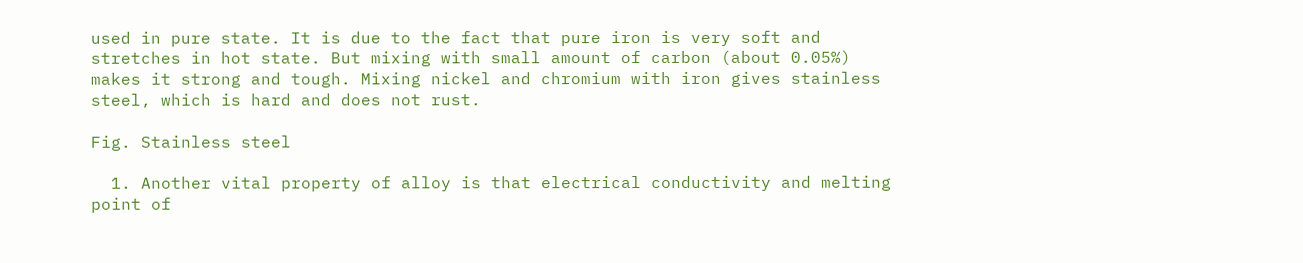used in pure state. It is due to the fact that pure iron is very soft and stretches in hot state. But mixing with small amount of carbon (about 0.05%) makes it strong and tough. Mixing nickel and chromium with iron gives stainless steel, which is hard and does not rust.

Fig. Stainless steel

  1. Another vital property of alloy is that electrical conductivity and melting point of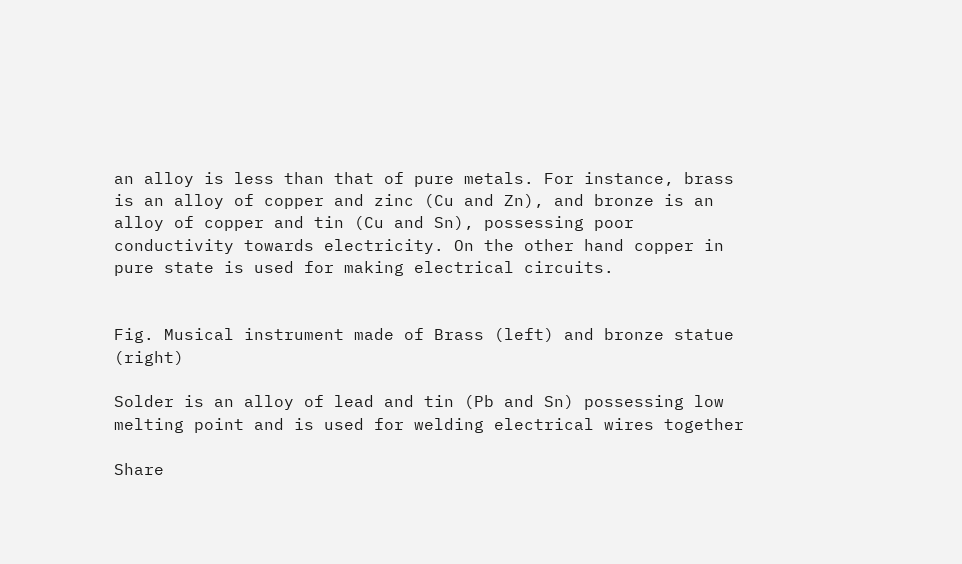an alloy is less than that of pure metals. For instance, brass is an alloy of copper and zinc (Cu and Zn), and bronze is an alloy of copper and tin (Cu and Sn), possessing poor conductivity towards electricity. On the other hand copper in pure state is used for making electrical circuits.


Fig. Musical instrument made of Brass (left) and bronze statue (right)

Solder is an alloy of lead and tin (Pb and Sn) possessing low melting point and is used for welding electrical wires together

Share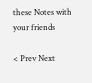these Notes with your friends

< Prev Next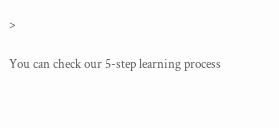>

You can check our 5-step learning process